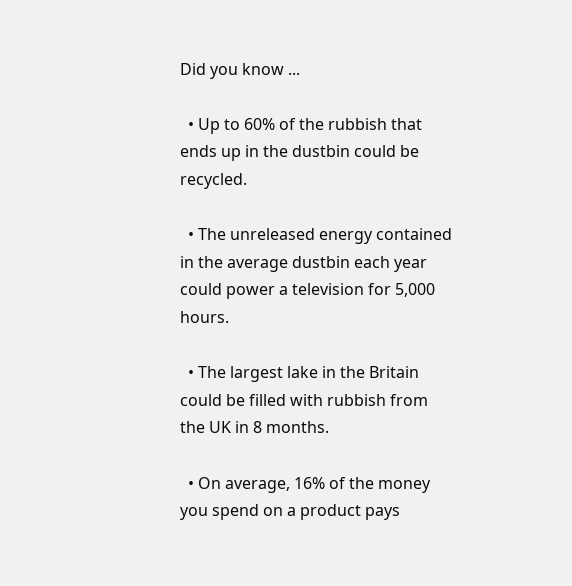Did you know ...

  • Up to 60% of the rubbish that ends up in the dustbin could be recycled.

  • The unreleased energy contained in the average dustbin each year could power a television for 5,000 hours.

  • The largest lake in the Britain could be filled with rubbish from the UK in 8 months.

  • On average, 16% of the money you spend on a product pays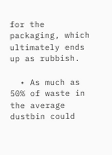for the packaging, which ultimately ends up as rubbish.

  • As much as 50% of waste in the average dustbin could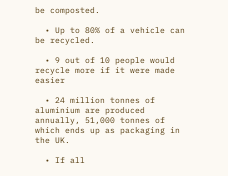be composted.

  • Up to 80% of a vehicle can be recycled.

  • 9 out of 10 people would recycle more if it were made easier

  • 24 million tonnes of aluminium are produced annually, 51,000 tonnes of which ends up as packaging in the UK.

  • If all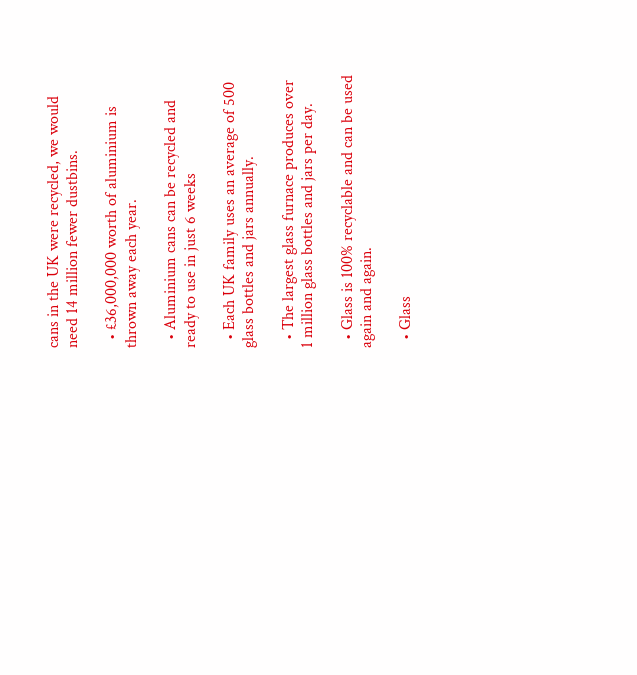cans in the UK were recycled, we would need 14 million fewer dustbins.

  • £36,000,000 worth of aluminium is thrown away each year.

  • Aluminium cans can be recycled and ready to use in just 6 weeks

  • Each UK family uses an average of 500 glass bottles and jars annually.

  • The largest glass furnace produces over 1 million glass bottles and jars per day.

  • Glass is 100% recyclable and can be used again and again.

  • Glass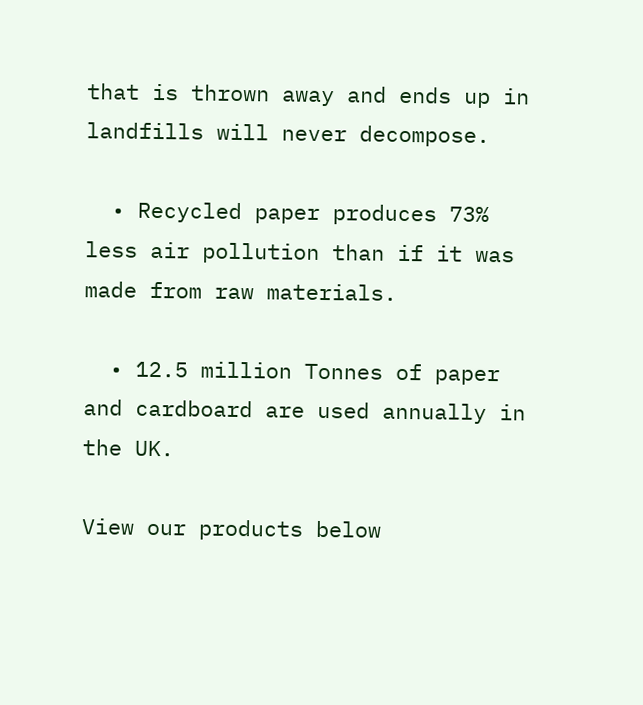that is thrown away and ends up in landfills will never decompose.

  • Recycled paper produces 73% less air pollution than if it was made from raw materials.

  • 12.5 million Tonnes of paper and cardboard are used annually in the UK.

View our products below